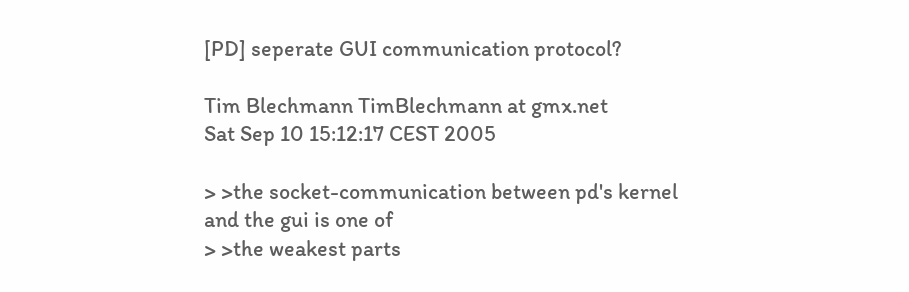[PD] seperate GUI communication protocol?

Tim Blechmann TimBlechmann at gmx.net
Sat Sep 10 15:12:17 CEST 2005

> >the socket-communication between pd's kernel and the gui is one of
> >the weakest parts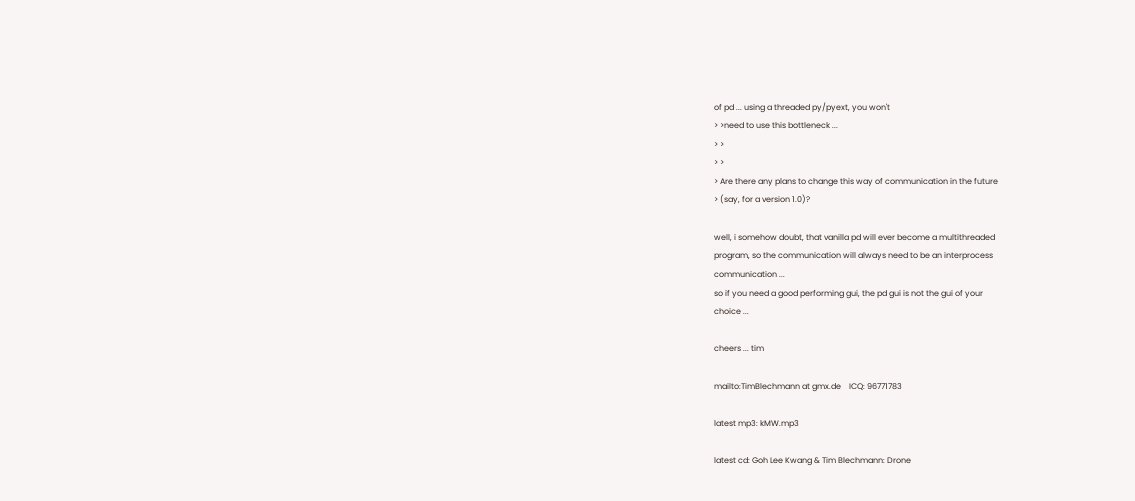of pd ... using a threaded py/pyext, you won't
> >need to use this bottleneck ...
> >
> >
> Are there any plans to change this way of communication in the future
> (say, for a version 1.0)?

well, i somehow doubt, that vanilla pd will ever become a multithreaded
program, so the communication will always need to be an interprocess
communication ...
so if you need a good performing gui, the pd gui is not the gui of your
choice ...

cheers ... tim

mailto:TimBlechmann at gmx.de    ICQ: 96771783

latest mp3: kMW.mp3

latest cd: Goh Lee Kwang & Tim Blechmann: Drone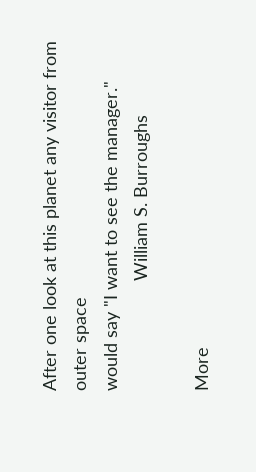After one look at this planet any visitor from outer space
would say "I want to see the manager."
                      William S. Burroughs

More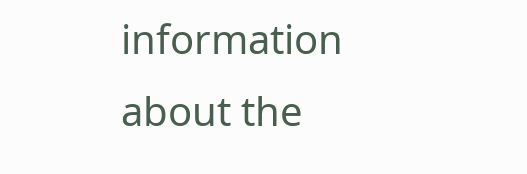information about the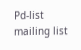Pd-list mailing list